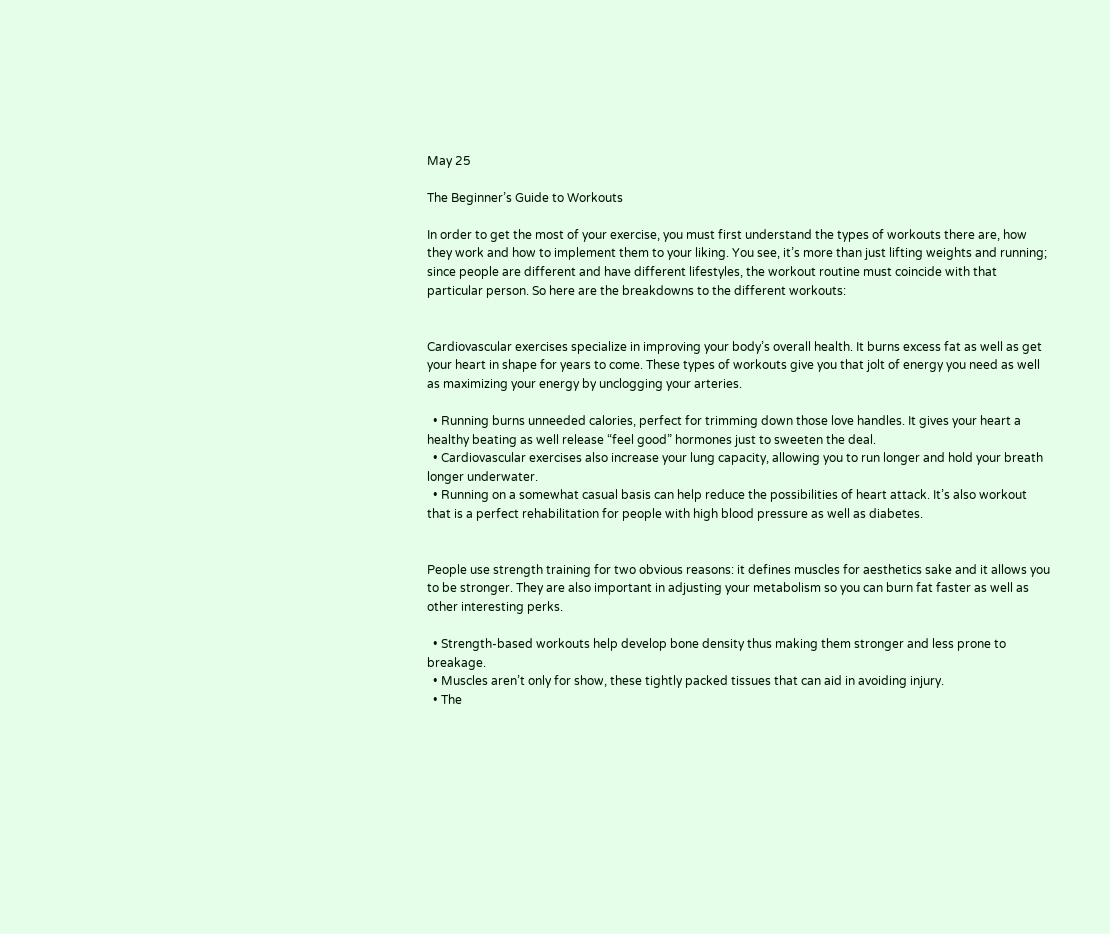May 25

The Beginner’s Guide to Workouts

In order to get the most of your exercise, you must first understand the types of workouts there are, how they work and how to implement them to your liking. You see, it’s more than just lifting weights and running; since people are different and have different lifestyles, the workout routine must coincide with that particular person. So here are the breakdowns to the different workouts:


Cardiovascular exercises specialize in improving your body’s overall health. It burns excess fat as well as get your heart in shape for years to come. These types of workouts give you that jolt of energy you need as well as maximizing your energy by unclogging your arteries.

  • Running burns unneeded calories, perfect for trimming down those love handles. It gives your heart a healthy beating as well release “feel good” hormones just to sweeten the deal.
  • Cardiovascular exercises also increase your lung capacity, allowing you to run longer and hold your breath longer underwater.
  • Running on a somewhat casual basis can help reduce the possibilities of heart attack. It’s also workout that is a perfect rehabilitation for people with high blood pressure as well as diabetes.


People use strength training for two obvious reasons: it defines muscles for aesthetics sake and it allows you to be stronger. They are also important in adjusting your metabolism so you can burn fat faster as well as other interesting perks.

  • Strength-based workouts help develop bone density thus making them stronger and less prone to breakage.
  • Muscles aren’t only for show, these tightly packed tissues that can aid in avoiding injury.
  • The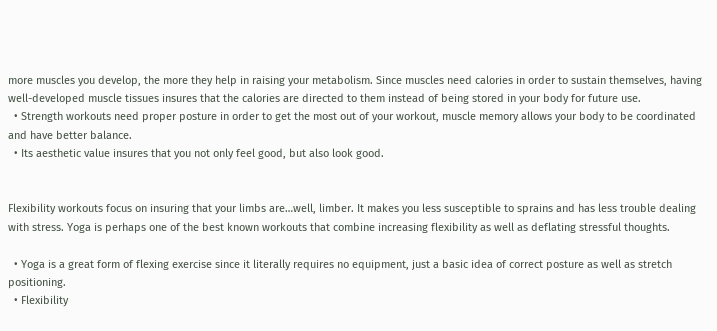more muscles you develop, the more they help in raising your metabolism. Since muscles need calories in order to sustain themselves, having well-developed muscle tissues insures that the calories are directed to them instead of being stored in your body for future use.
  • Strength workouts need proper posture in order to get the most out of your workout, muscle memory allows your body to be coordinated and have better balance.
  • Its aesthetic value insures that you not only feel good, but also look good.


Flexibility workouts focus on insuring that your limbs are…well, limber. It makes you less susceptible to sprains and has less trouble dealing with stress. Yoga is perhaps one of the best known workouts that combine increasing flexibility as well as deflating stressful thoughts.

  • Yoga is a great form of flexing exercise since it literally requires no equipment, just a basic idea of correct posture as well as stretch positioning.
  • Flexibility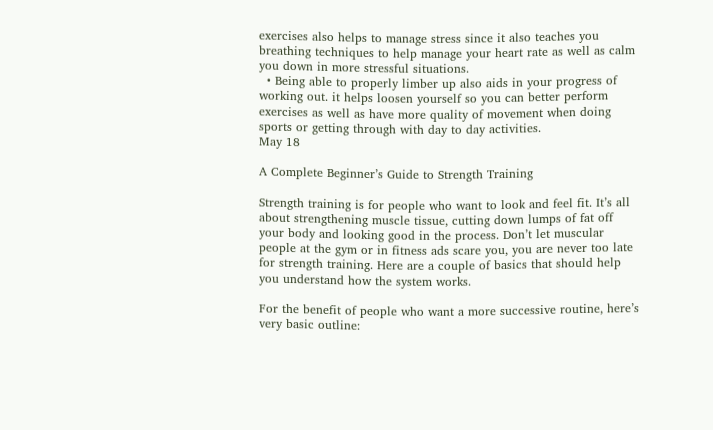exercises also helps to manage stress since it also teaches you breathing techniques to help manage your heart rate as well as calm you down in more stressful situations.
  • Being able to properly limber up also aids in your progress of working out. it helps loosen yourself so you can better perform exercises as well as have more quality of movement when doing sports or getting through with day to day activities.
May 18

A Complete Beginner’s Guide to Strength Training

Strength training is for people who want to look and feel fit. It’s all about strengthening muscle tissue, cutting down lumps of fat off your body and looking good in the process. Don’t let muscular people at the gym or in fitness ads scare you, you are never too late for strength training. Here are a couple of basics that should help you understand how the system works.

For the benefit of people who want a more successive routine, here’s very basic outline: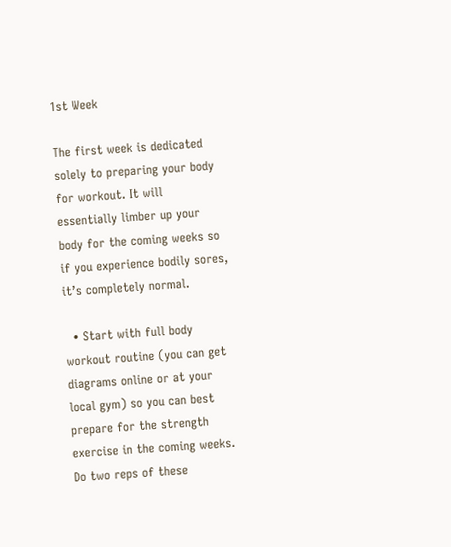1st Week

The first week is dedicated solely to preparing your body for workout. It will essentially limber up your body for the coming weeks so if you experience bodily sores, it’s completely normal.

  • Start with full body workout routine (you can get diagrams online or at your local gym) so you can best prepare for the strength exercise in the coming weeks. Do two reps of these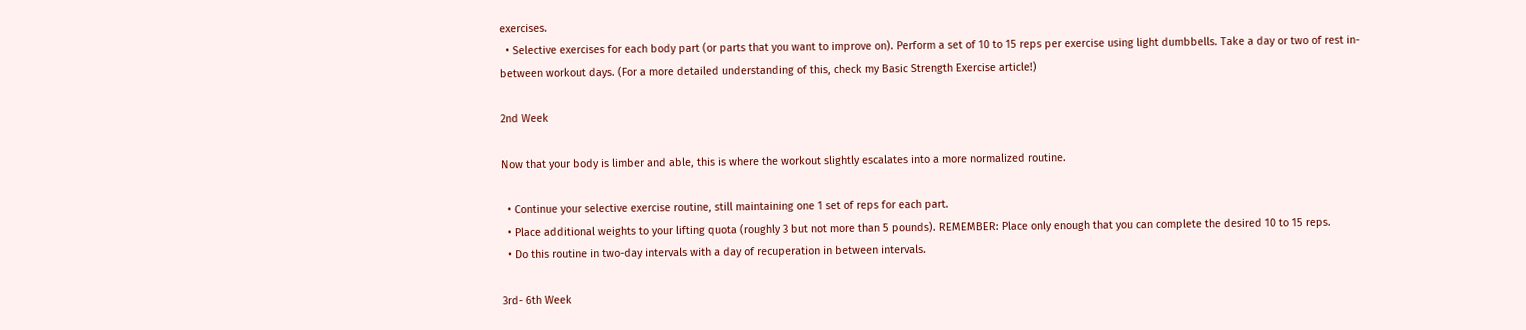exercises.
  • Selective exercises for each body part (or parts that you want to improve on). Perform a set of 10 to 15 reps per exercise using light dumbbells. Take a day or two of rest in-between workout days. (For a more detailed understanding of this, check my Basic Strength Exercise article!)

2nd Week

Now that your body is limber and able, this is where the workout slightly escalates into a more normalized routine.

  • Continue your selective exercise routine, still maintaining one 1 set of reps for each part.
  • Place additional weights to your lifting quota (roughly 3 but not more than 5 pounds). REMEMBER: Place only enough that you can complete the desired 10 to 15 reps.
  • Do this routine in two-day intervals with a day of recuperation in between intervals.

3rd- 6th Week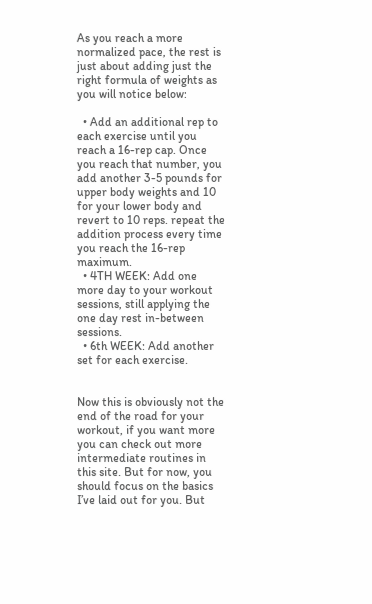As you reach a more normalized pace, the rest is just about adding just the right formula of weights as you will notice below:

  • Add an additional rep to each exercise until you reach a 16-rep cap. Once you reach that number, you add another 3-5 pounds for upper body weights and 10 for your lower body and revert to 10 reps. repeat the addition process every time you reach the 16-rep maximum.
  • 4TH WEEK: Add one more day to your workout sessions, still applying the one day rest in-between sessions.
  • 6th WEEK: Add another set for each exercise.


Now this is obviously not the end of the road for your workout, if you want more you can check out more intermediate routines in this site. But for now, you should focus on the basics I’ve laid out for you. But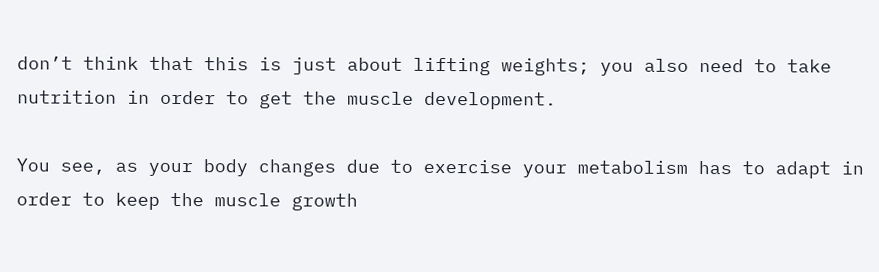don’t think that this is just about lifting weights; you also need to take nutrition in order to get the muscle development.

You see, as your body changes due to exercise your metabolism has to adapt in order to keep the muscle growth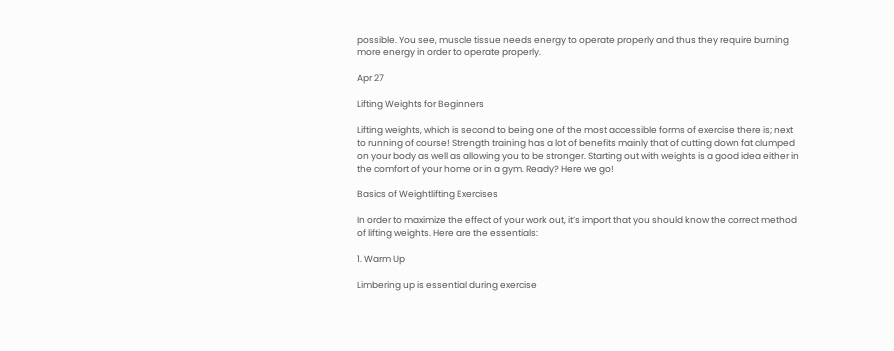possible. You see, muscle tissue needs energy to operate properly and thus they require burning more energy in order to operate properly.

Apr 27

Lifting Weights for Beginners

Lifting weights, which is second to being one of the most accessible forms of exercise there is; next to running of course! Strength training has a lot of benefits mainly that of cutting down fat clumped on your body as well as allowing you to be stronger. Starting out with weights is a good idea either in the comfort of your home or in a gym. Ready? Here we go!

Basics of Weightlifting Exercises

In order to maximize the effect of your work out, it’s import that you should know the correct method of lifting weights. Here are the essentials:

1. Warm Up

Limbering up is essential during exercise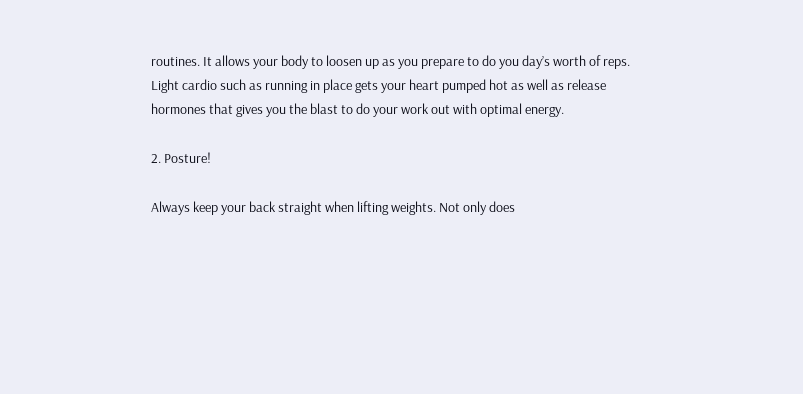routines. It allows your body to loosen up as you prepare to do you day’s worth of reps. Light cardio such as running in place gets your heart pumped hot as well as release hormones that gives you the blast to do your work out with optimal energy.

2. Posture!

Always keep your back straight when lifting weights. Not only does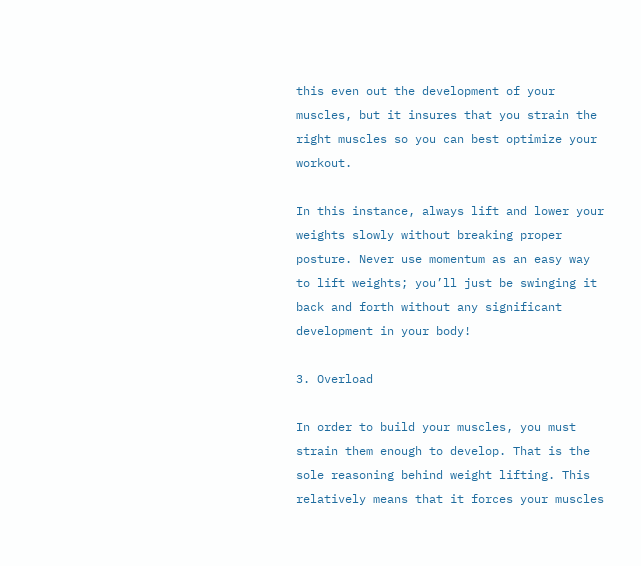this even out the development of your muscles, but it insures that you strain the right muscles so you can best optimize your workout.

In this instance, always lift and lower your weights slowly without breaking proper posture. Never use momentum as an easy way to lift weights; you’ll just be swinging it back and forth without any significant development in your body!

3. Overload

In order to build your muscles, you must strain them enough to develop. That is the sole reasoning behind weight lifting. This relatively means that it forces your muscles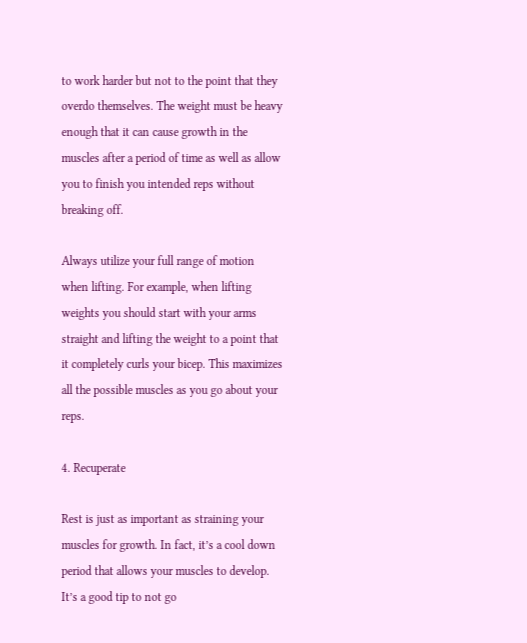to work harder but not to the point that they overdo themselves. The weight must be heavy enough that it can cause growth in the muscles after a period of time as well as allow you to finish you intended reps without breaking off.

Always utilize your full range of motion when lifting. For example, when lifting weights you should start with your arms straight and lifting the weight to a point that it completely curls your bicep. This maximizes all the possible muscles as you go about your reps.

4. Recuperate

Rest is just as important as straining your muscles for growth. In fact, it’s a cool down period that allows your muscles to develop. It’s a good tip to not go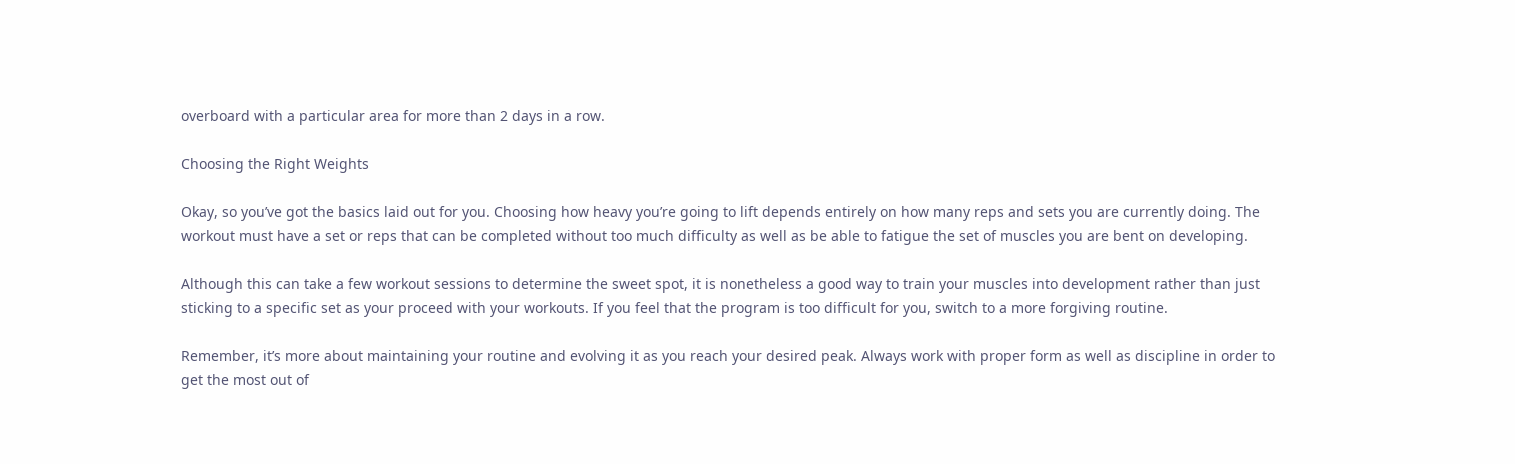overboard with a particular area for more than 2 days in a row.

Choosing the Right Weights

Okay, so you’ve got the basics laid out for you. Choosing how heavy you’re going to lift depends entirely on how many reps and sets you are currently doing. The workout must have a set or reps that can be completed without too much difficulty as well as be able to fatigue the set of muscles you are bent on developing.

Although this can take a few workout sessions to determine the sweet spot, it is nonetheless a good way to train your muscles into development rather than just sticking to a specific set as your proceed with your workouts. If you feel that the program is too difficult for you, switch to a more forgiving routine.

Remember, it’s more about maintaining your routine and evolving it as you reach your desired peak. Always work with proper form as well as discipline in order to get the most out of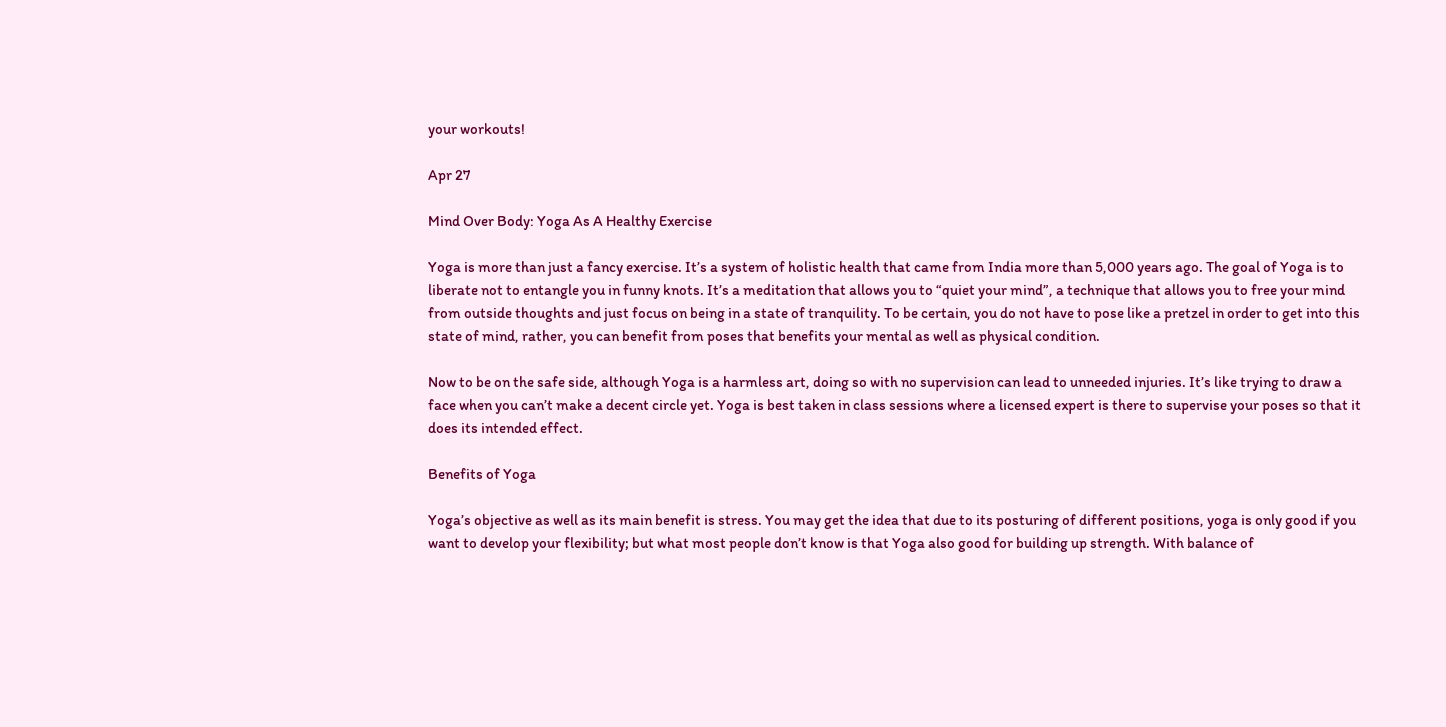your workouts!

Apr 27

Mind Over Body: Yoga As A Healthy Exercise

Yoga is more than just a fancy exercise. It’s a system of holistic health that came from India more than 5,000 years ago. The goal of Yoga is to liberate not to entangle you in funny knots. It’s a meditation that allows you to “quiet your mind”, a technique that allows you to free your mind from outside thoughts and just focus on being in a state of tranquility. To be certain, you do not have to pose like a pretzel in order to get into this state of mind, rather, you can benefit from poses that benefits your mental as well as physical condition.

Now to be on the safe side, although Yoga is a harmless art, doing so with no supervision can lead to unneeded injuries. It’s like trying to draw a face when you can’t make a decent circle yet. Yoga is best taken in class sessions where a licensed expert is there to supervise your poses so that it does its intended effect.

Benefits of Yoga

Yoga’s objective as well as its main benefit is stress. You may get the idea that due to its posturing of different positions, yoga is only good if you want to develop your flexibility; but what most people don’t know is that Yoga also good for building up strength. With balance of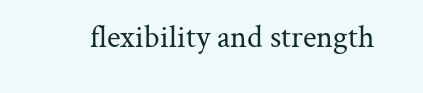flexibility and strength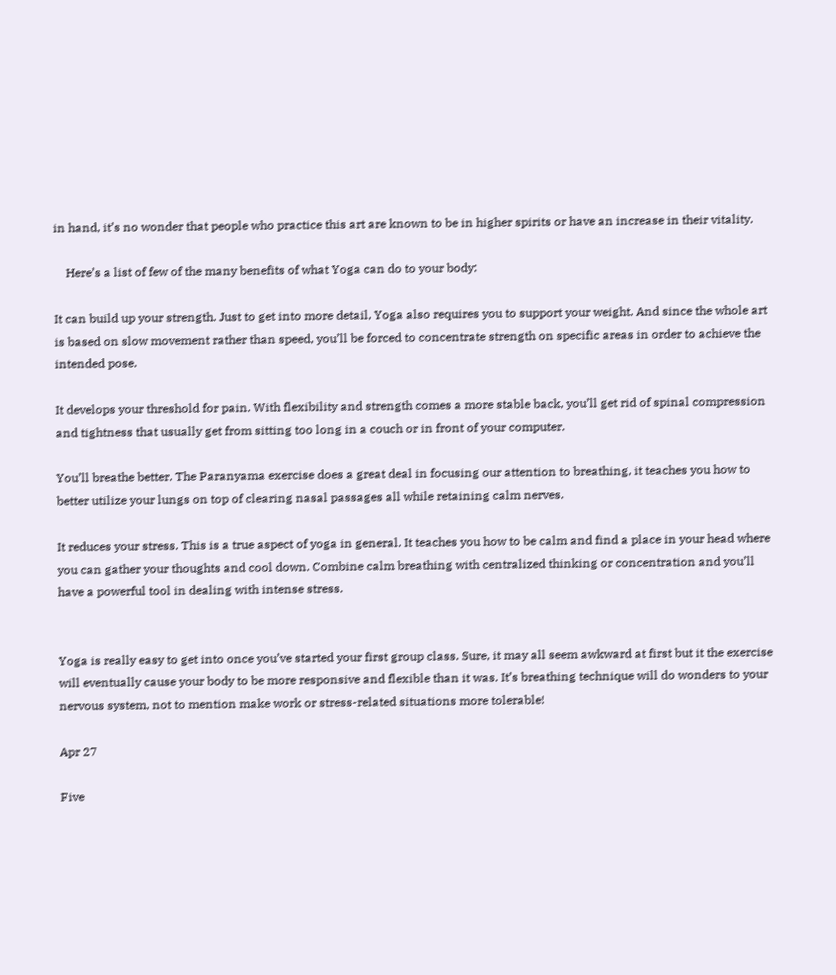in hand, it’s no wonder that people who practice this art are known to be in higher spirits or have an increase in their vitality.

    Here’s a list of few of the many benefits of what Yoga can do to your body:

It can build up your strength. Just to get into more detail, Yoga also requires you to support your weight. And since the whole art is based on slow movement rather than speed, you’ll be forced to concentrate strength on specific areas in order to achieve the intended pose.

It develops your threshold for pain. With flexibility and strength comes a more stable back, you’ll get rid of spinal compression and tightness that usually get from sitting too long in a couch or in front of your computer.

You’ll breathe better. The Paranyama exercise does a great deal in focusing our attention to breathing, it teaches you how to better utilize your lungs on top of clearing nasal passages all while retaining calm nerves.

It reduces your stress. This is a true aspect of yoga in general. It teaches you how to be calm and find a place in your head where you can gather your thoughts and cool down. Combine calm breathing with centralized thinking or concentration and you’ll have a powerful tool in dealing with intense stress.


Yoga is really easy to get into once you’ve started your first group class. Sure, it may all seem awkward at first but it the exercise will eventually cause your body to be more responsive and flexible than it was. It’s breathing technique will do wonders to your nervous system, not to mention make work or stress-related situations more tolerable!

Apr 27

Five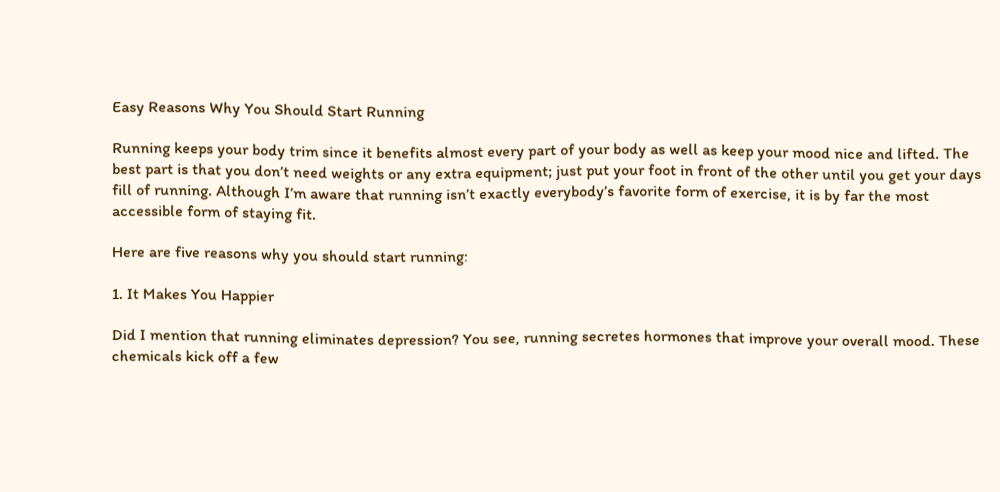Easy Reasons Why You Should Start Running

Running keeps your body trim since it benefits almost every part of your body as well as keep your mood nice and lifted. The best part is that you don’t need weights or any extra equipment; just put your foot in front of the other until you get your days fill of running. Although I’m aware that running isn’t exactly everybody’s favorite form of exercise, it is by far the most accessible form of staying fit.

Here are five reasons why you should start running:

1. It Makes You Happier

Did I mention that running eliminates depression? You see, running secretes hormones that improve your overall mood. These chemicals kick off a few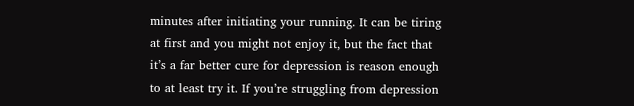minutes after initiating your running. It can be tiring at first and you might not enjoy it, but the fact that it’s a far better cure for depression is reason enough to at least try it. If you’re struggling from depression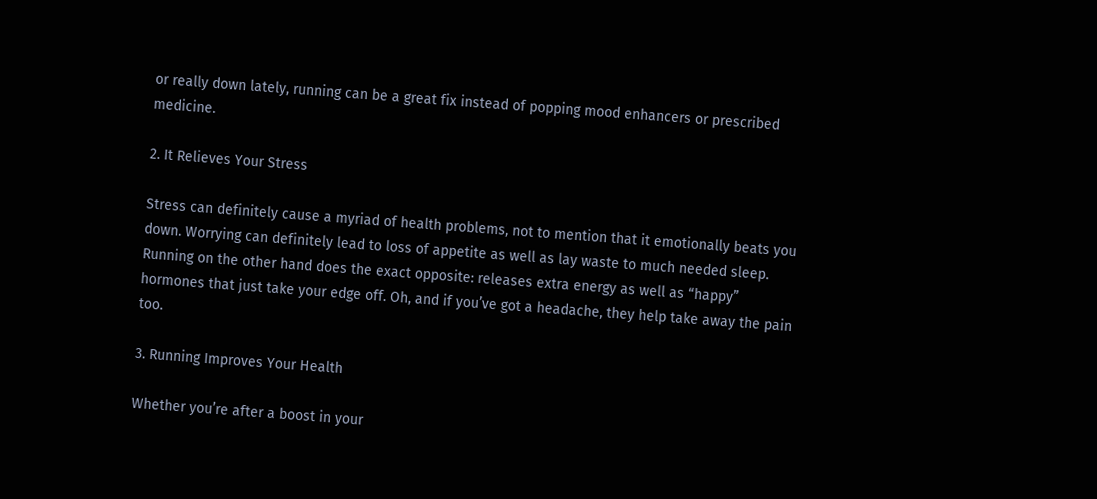or really down lately, running can be a great fix instead of popping mood enhancers or prescribed medicine.

2. It Relieves Your Stress

Stress can definitely cause a myriad of health problems, not to mention that it emotionally beats you down. Worrying can definitely lead to loss of appetite as well as lay waste to much needed sleep. Running on the other hand does the exact opposite: releases extra energy as well as “happy” hormones that just take your edge off. Oh, and if you’ve got a headache, they help take away the pain too.

3. Running Improves Your Health

Whether you’re after a boost in your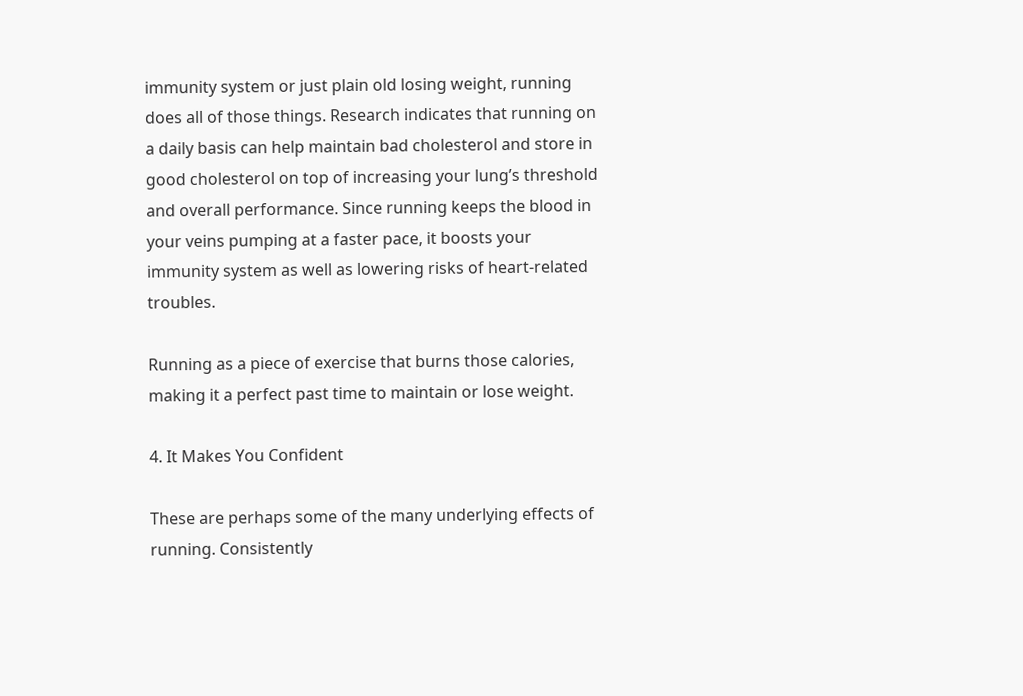immunity system or just plain old losing weight, running does all of those things. Research indicates that running on a daily basis can help maintain bad cholesterol and store in good cholesterol on top of increasing your lung’s threshold and overall performance. Since running keeps the blood in your veins pumping at a faster pace, it boosts your immunity system as well as lowering risks of heart-related troubles.

Running as a piece of exercise that burns those calories, making it a perfect past time to maintain or lose weight.

4. It Makes You Confident

These are perhaps some of the many underlying effects of running. Consistently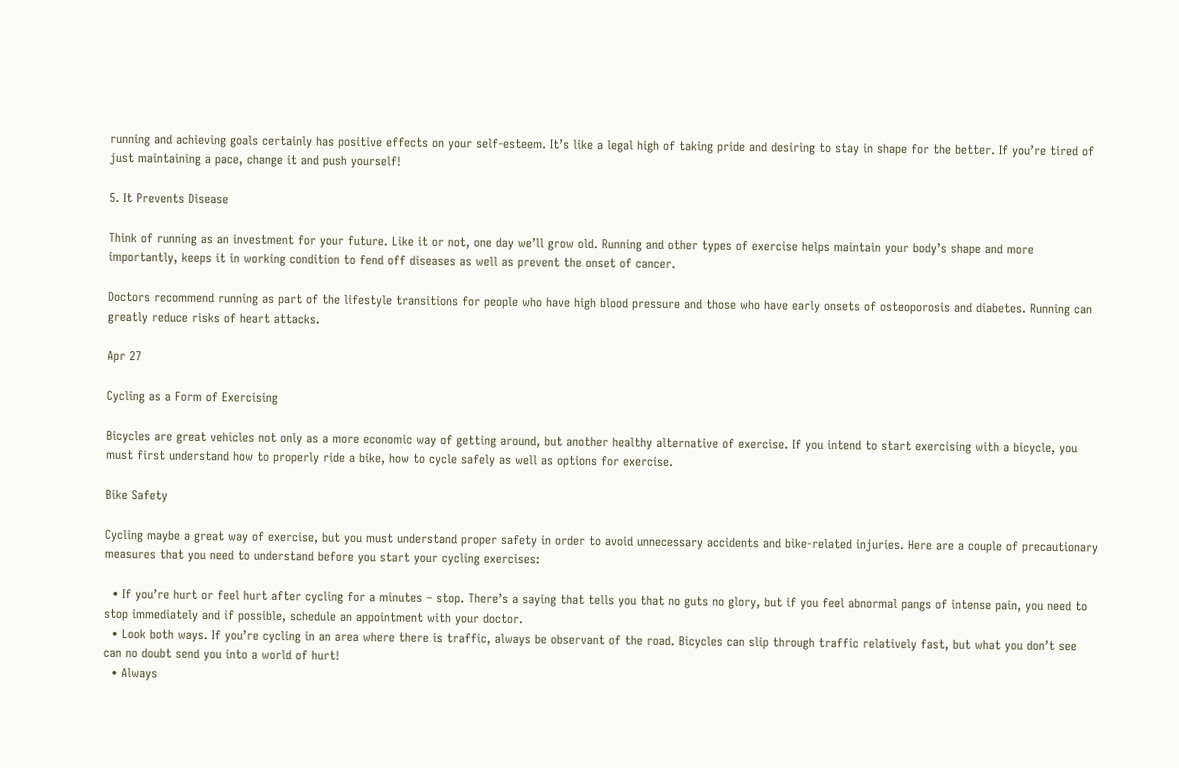running and achieving goals certainly has positive effects on your self-esteem. It’s like a legal high of taking pride and desiring to stay in shape for the better. If you’re tired of just maintaining a pace, change it and push yourself!

5. It Prevents Disease

Think of running as an investment for your future. Like it or not, one day we’ll grow old. Running and other types of exercise helps maintain your body’s shape and more importantly, keeps it in working condition to fend off diseases as well as prevent the onset of cancer.

Doctors recommend running as part of the lifestyle transitions for people who have high blood pressure and those who have early onsets of osteoporosis and diabetes. Running can greatly reduce risks of heart attacks.

Apr 27

Cycling as a Form of Exercising

Bicycles are great vehicles not only as a more economic way of getting around, but another healthy alternative of exercise. If you intend to start exercising with a bicycle, you must first understand how to properly ride a bike, how to cycle safely as well as options for exercise.

Bike Safety

Cycling maybe a great way of exercise, but you must understand proper safety in order to avoid unnecessary accidents and bike-related injuries. Here are a couple of precautionary measures that you need to understand before you start your cycling exercises:

  • If you’re hurt or feel hurt after cycling for a minutes – stop. There’s a saying that tells you that no guts no glory, but if you feel abnormal pangs of intense pain, you need to stop immediately and if possible, schedule an appointment with your doctor.
  • Look both ways. If you’re cycling in an area where there is traffic, always be observant of the road. Bicycles can slip through traffic relatively fast, but what you don’t see can no doubt send you into a world of hurt!
  • Always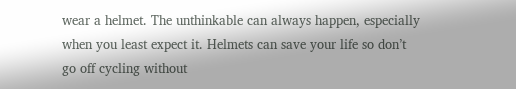wear a helmet. The unthinkable can always happen, especially when you least expect it. Helmets can save your life so don’t go off cycling without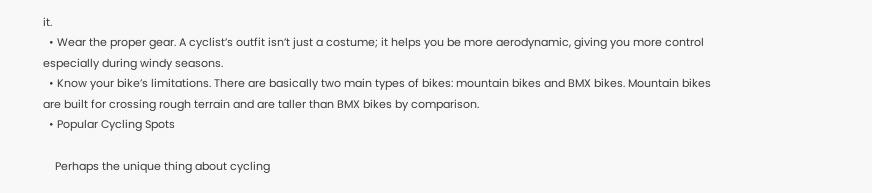it.
  • Wear the proper gear. A cyclist’s outfit isn’t just a costume; it helps you be more aerodynamic, giving you more control especially during windy seasons.
  • Know your bike’s limitations. There are basically two main types of bikes: mountain bikes and BMX bikes. Mountain bikes are built for crossing rough terrain and are taller than BMX bikes by comparison.
  • Popular Cycling Spots

    Perhaps the unique thing about cycling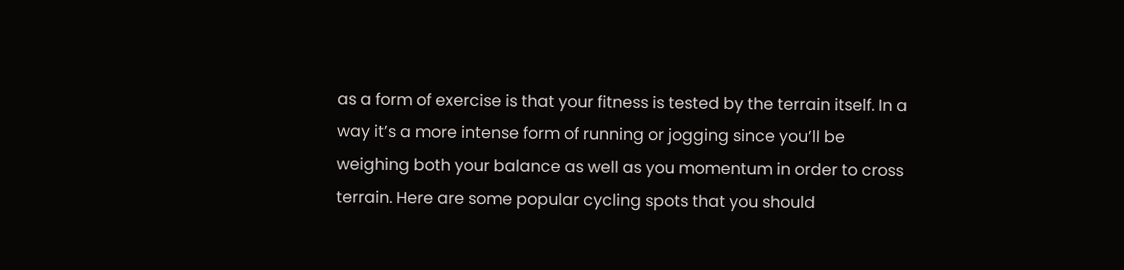as a form of exercise is that your fitness is tested by the terrain itself. In a way it’s a more intense form of running or jogging since you’ll be weighing both your balance as well as you momentum in order to cross terrain. Here are some popular cycling spots that you should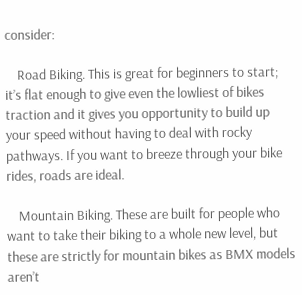consider:

    Road Biking. This is great for beginners to start; it’s flat enough to give even the lowliest of bikes traction and it gives you opportunity to build up your speed without having to deal with rocky pathways. If you want to breeze through your bike rides, roads are ideal.

    Mountain Biking. These are built for people who want to take their biking to a whole new level, but these are strictly for mountain bikes as BMX models aren’t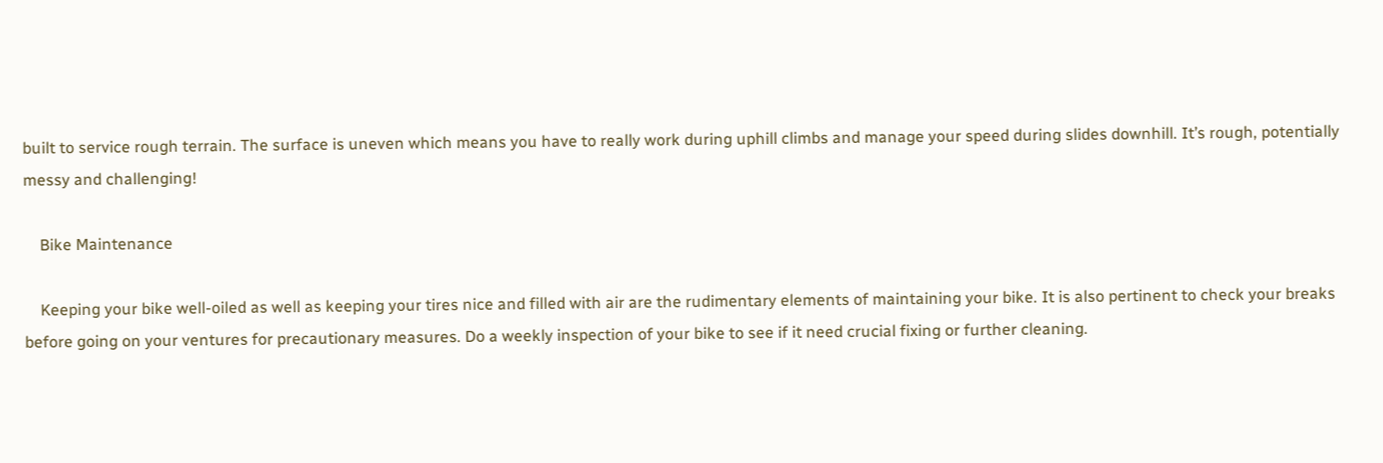built to service rough terrain. The surface is uneven which means you have to really work during uphill climbs and manage your speed during slides downhill. It’s rough, potentially messy and challenging!

    Bike Maintenance

    Keeping your bike well-oiled as well as keeping your tires nice and filled with air are the rudimentary elements of maintaining your bike. It is also pertinent to check your breaks before going on your ventures for precautionary measures. Do a weekly inspection of your bike to see if it need crucial fixing or further cleaning.